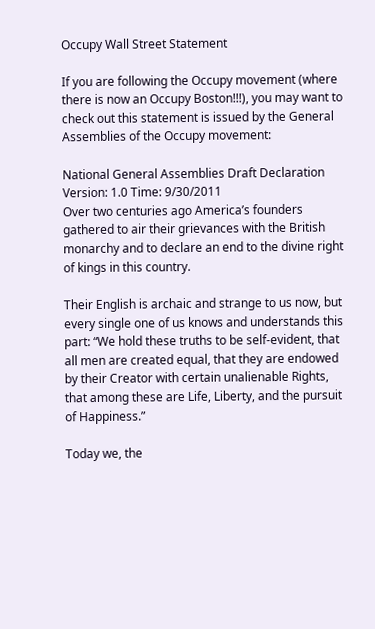Occupy Wall Street Statement

If you are following the Occupy movement (where there is now an Occupy Boston!!!), you may want to check out this statement is issued by the General Assemblies of the Occupy movement:

National General Assemblies Draft Declaration Version: 1.0 Time: 9/30/2011
Over two centuries ago America’s founders gathered to air their grievances with the British monarchy and to declare an end to the divine right of kings in this country.

Their English is archaic and strange to us now, but every single one of us knows and understands this part: “We hold these truths to be self-evident, that all men are created equal, that they are endowed by their Creator with certain unalienable Rights, that among these are Life, Liberty, and the pursuit of Happiness.”

Today we, the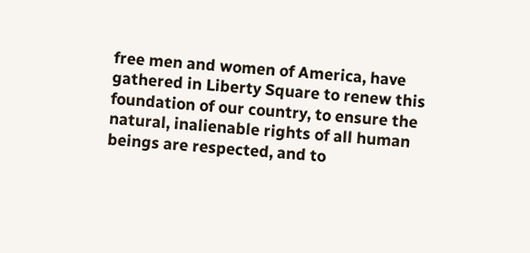free men and women of America, have gathered in Liberty Square to renew this foundation of our country, to ensure the natural, inalienable rights of all human beings are respected, and to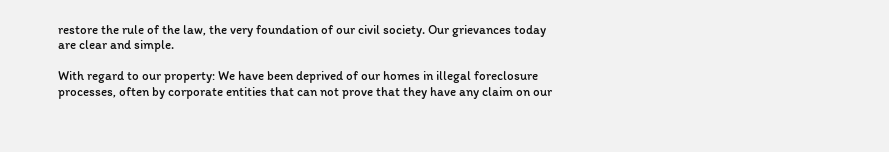restore the rule of the law, the very foundation of our civil society. Our grievances today are clear and simple.

With regard to our property: We have been deprived of our homes in illegal foreclosure processes, often by corporate entities that can not prove that they have any claim on our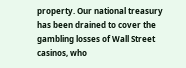property. Our national treasury has been drained to cover the gambling losses of Wall Street casinos, who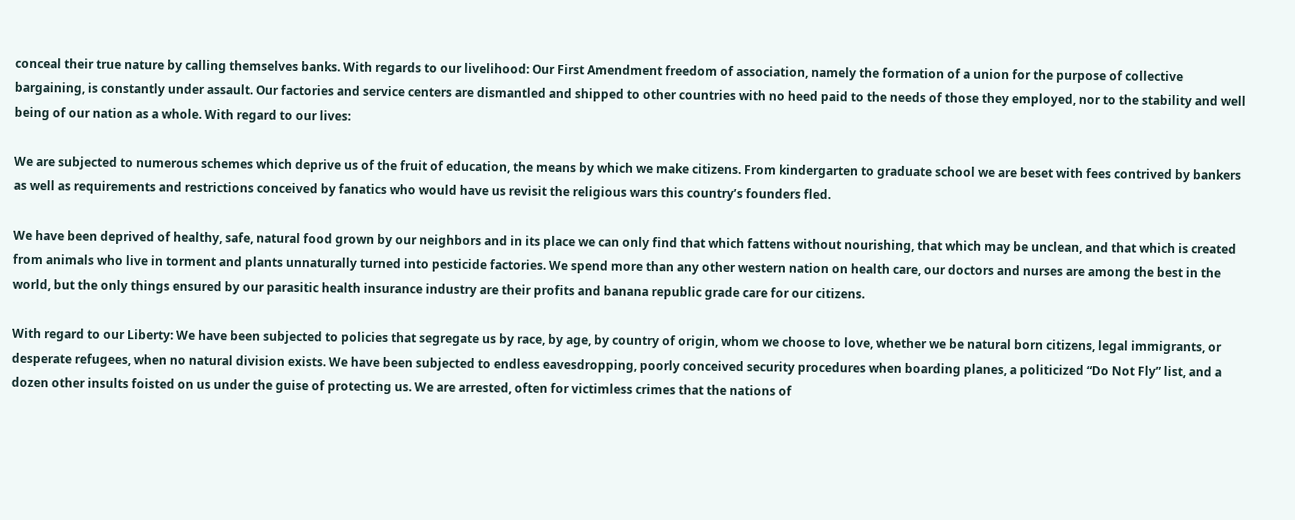conceal their true nature by calling themselves banks. With regards to our livelihood: Our First Amendment freedom of association, namely the formation of a union for the purpose of collective bargaining, is constantly under assault. Our factories and service centers are dismantled and shipped to other countries with no heed paid to the needs of those they employed, nor to the stability and well being of our nation as a whole. With regard to our lives:

We are subjected to numerous schemes which deprive us of the fruit of education, the means by which we make citizens. From kindergarten to graduate school we are beset with fees contrived by bankers as well as requirements and restrictions conceived by fanatics who would have us revisit the religious wars this country’s founders fled.

We have been deprived of healthy, safe, natural food grown by our neighbors and in its place we can only find that which fattens without nourishing, that which may be unclean, and that which is created from animals who live in torment and plants unnaturally turned into pesticide factories. We spend more than any other western nation on health care, our doctors and nurses are among the best in the world, but the only things ensured by our parasitic health insurance industry are their profits and banana republic grade care for our citizens.

With regard to our Liberty: We have been subjected to policies that segregate us by race, by age, by country of origin, whom we choose to love, whether we be natural born citizens, legal immigrants, or desperate refugees, when no natural division exists. We have been subjected to endless eavesdropping, poorly conceived security procedures when boarding planes, a politicized “Do Not Fly” list, and a dozen other insults foisted on us under the guise of protecting us. We are arrested, often for victimless crimes that the nations of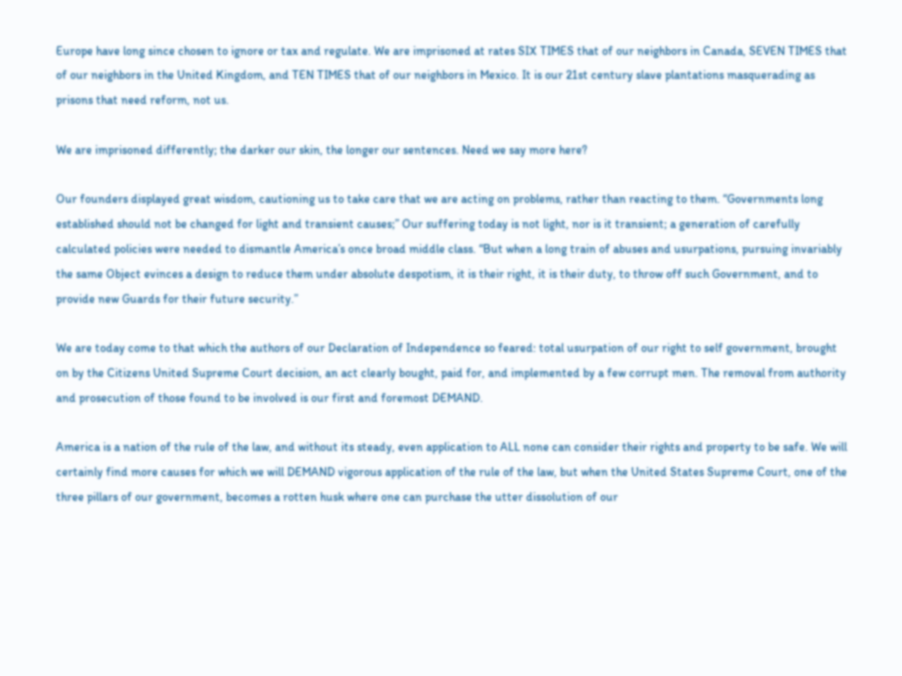Europe have long since chosen to ignore or tax and regulate. We are imprisoned at rates SIX TIMES that of our neighbors in Canada, SEVEN TIMES that of our neighbors in the United Kingdom, and TEN TIMES that of our neighbors in Mexico. It is our 21st century slave plantations masquerading as prisons that need reform, not us.

We are imprisoned differently; the darker our skin, the longer our sentences. Need we say more here?

Our founders displayed great wisdom, cautioning us to take care that we are acting on problems, rather than reacting to them. “Governments long established should not be changed for light and transient causes;” Our suffering today is not light, nor is it transient; a generation of carefully calculated policies were needed to dismantle America’s once broad middle class. “But when a long train of abuses and usurpations, pursuing invariably the same Object evinces a design to reduce them under absolute despotism, it is their right, it is their duty, to throw off such Government, and to provide new Guards for their future security.”

We are today come to that which the authors of our Declaration of Independence so feared: total usurpation of our right to self government, brought on by the Citizens United Supreme Court decision, an act clearly bought, paid for, and implemented by a few corrupt men. The removal from authority and prosecution of those found to be involved is our first and foremost DEMAND.

America is a nation of the rule of the law, and without its steady, even application to ALL none can consider their rights and property to be safe. We will certainly find more causes for which we will DEMAND vigorous application of the rule of the law, but when the United States Supreme Court, one of the three pillars of our government, becomes a rotten husk where one can purchase the utter dissolution of our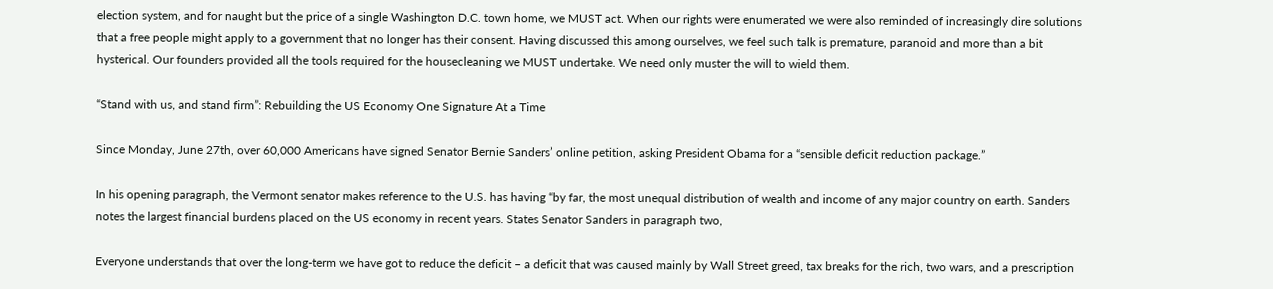election system, and for naught but the price of a single Washington D.C. town home, we MUST act. When our rights were enumerated we were also reminded of increasingly dire solutions that a free people might apply to a government that no longer has their consent. Having discussed this among ourselves, we feel such talk is premature, paranoid and more than a bit hysterical. Our founders provided all the tools required for the housecleaning we MUST undertake. We need only muster the will to wield them.

“Stand with us, and stand firm”: Rebuilding the US Economy One Signature At a Time

Since Monday, June 27th, over 60,000 Americans have signed Senator Bernie Sanders’ online petition, asking President Obama for a “sensible deficit reduction package.”

In his opening paragraph, the Vermont senator makes reference to the U.S. has having “by far, the most unequal distribution of wealth and income of any major country on earth. Sanders notes the largest financial burdens placed on the US economy in recent years. States Senator Sanders in paragraph two,

Everyone understands that over the long-term we have got to reduce the deficit – a deficit that was caused mainly by Wall Street greed, tax breaks for the rich, two wars, and a prescription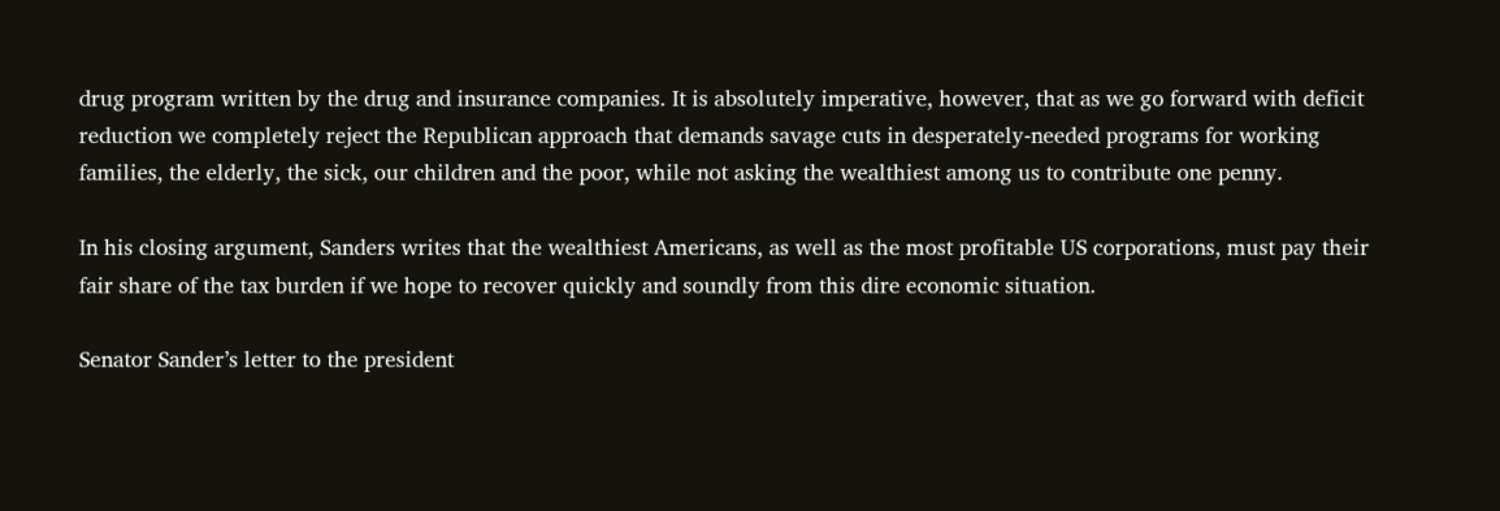drug program written by the drug and insurance companies. It is absolutely imperative, however, that as we go forward with deficit reduction we completely reject the Republican approach that demands savage cuts in desperately-needed programs for working families, the elderly, the sick, our children and the poor, while not asking the wealthiest among us to contribute one penny.

In his closing argument, Sanders writes that the wealthiest Americans, as well as the most profitable US corporations, must pay their fair share of the tax burden if we hope to recover quickly and soundly from this dire economic situation.

Senator Sander’s letter to the president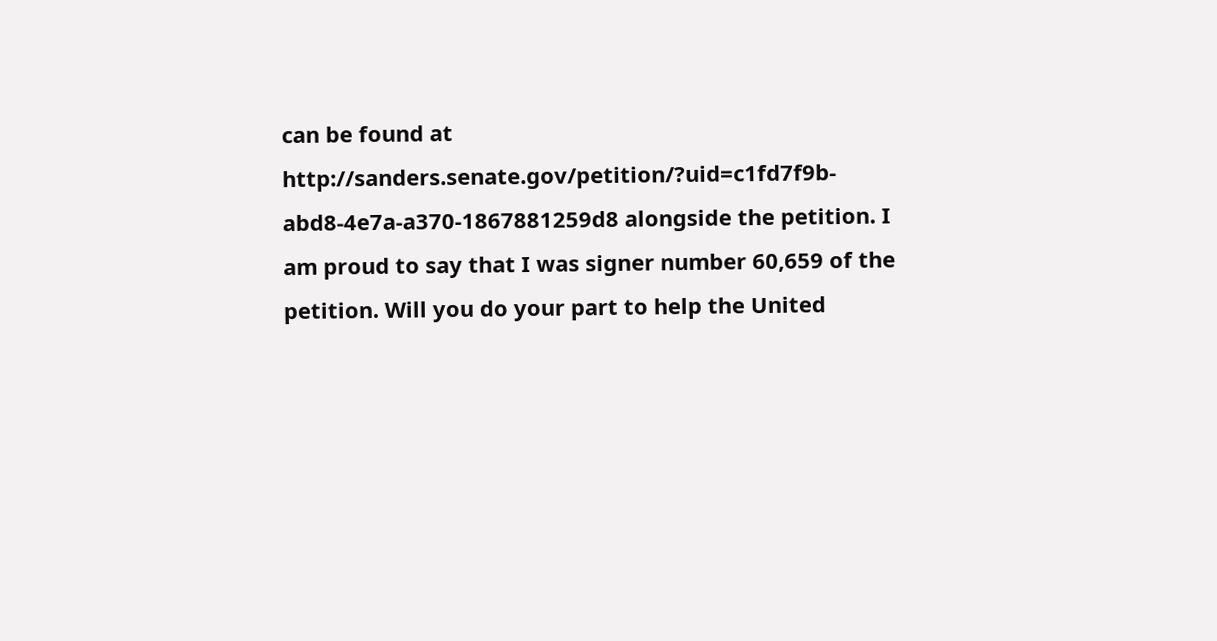can be found at http://sanders.senate.gov/petition/?uid=c1fd7f9b-abd8-4e7a-a370-1867881259d8 alongside the petition. I am proud to say that I was signer number 60,659 of the petition. Will you do your part to help the United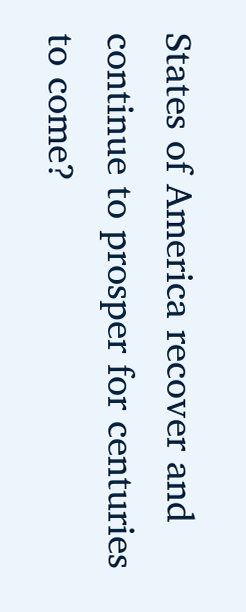States of America recover and continue to prosper for centuries to come?